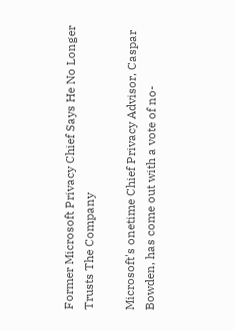Former Microsoft Privacy Chief Says He No Longer Trusts The Company

Microsoft's onetime Chief Privacy Advisor, Caspar Bowden, has come out with a vote of no-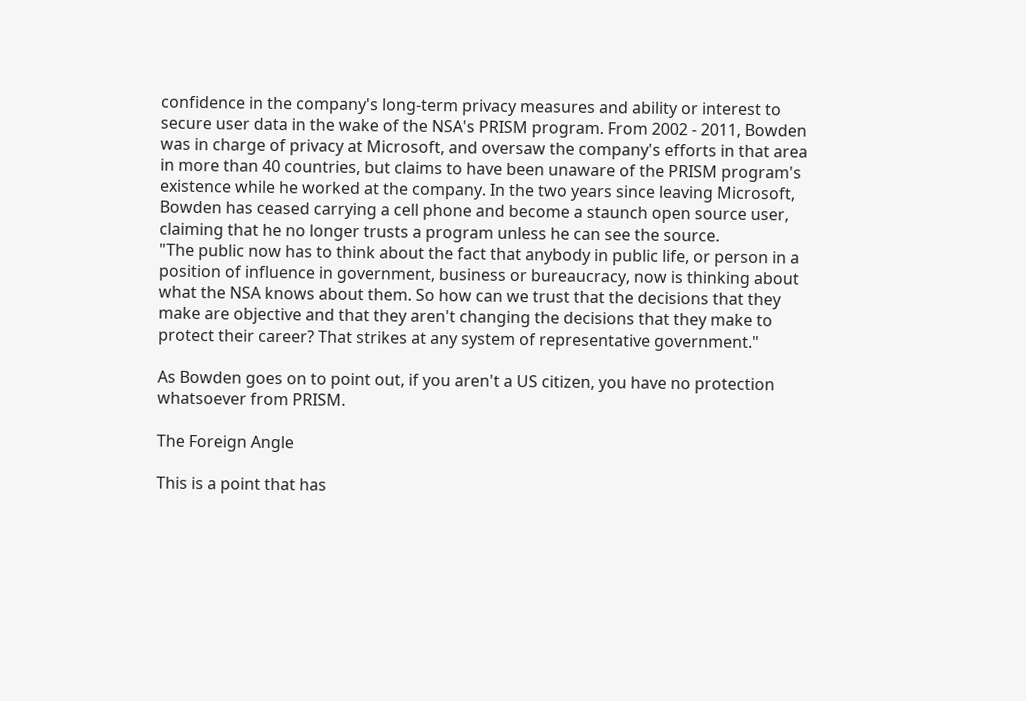confidence in the company's long-term privacy measures and ability or interest to secure user data in the wake of the NSA's PRISM program. From 2002 - 2011, Bowden was in charge of privacy at Microsoft, and oversaw the company's efforts in that area in more than 40 countries, but claims to have been unaware of the PRISM program's existence while he worked at the company. In the two years since leaving Microsoft, Bowden has ceased carrying a cell phone and become a staunch open source user, claiming that he no longer trusts a program unless he can see the source.
"The public now has to think about the fact that anybody in public life, or person in a position of influence in government, business or bureaucracy, now is thinking about what the NSA knows about them. So how can we trust that the decisions that they make are objective and that they aren't changing the decisions that they make to protect their career? That strikes at any system of representative government."

As Bowden goes on to point out, if you aren't a US citizen, you have no protection whatsoever from PRISM.

The Foreign Angle

This is a point that has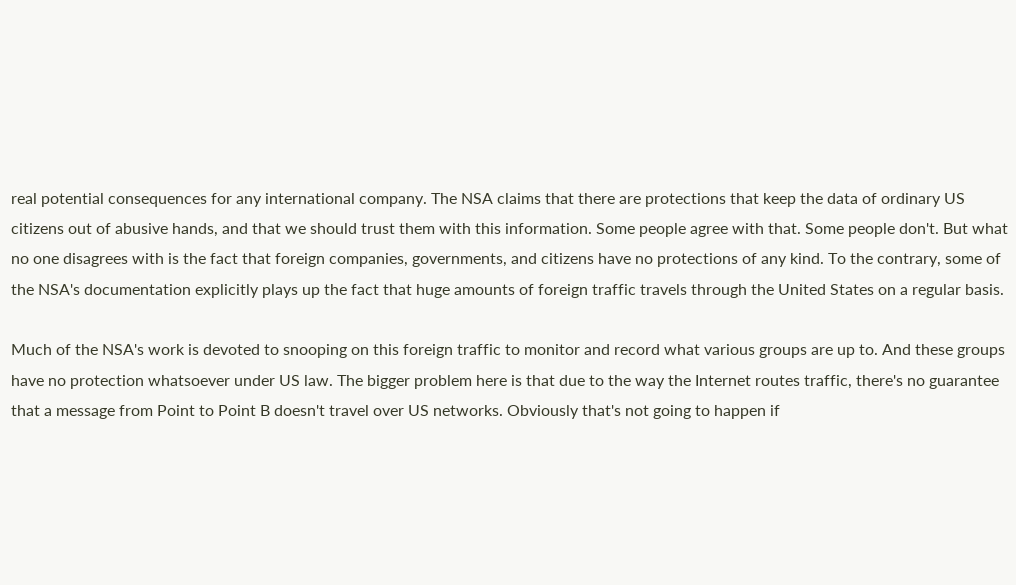real potential consequences for any international company. The NSA claims that there are protections that keep the data of ordinary US citizens out of abusive hands, and that we should trust them with this information. Some people agree with that. Some people don't. But what no one disagrees with is the fact that foreign companies, governments, and citizens have no protections of any kind. To the contrary, some of the NSA's documentation explicitly plays up the fact that huge amounts of foreign traffic travels through the United States on a regular basis.

Much of the NSA's work is devoted to snooping on this foreign traffic to monitor and record what various groups are up to. And these groups have no protection whatsoever under US law. The bigger problem here is that due to the way the Internet routes traffic, there's no guarantee that a message from Point to Point B doesn't travel over US networks. Obviously that's not going to happen if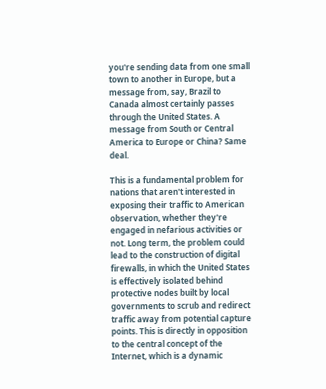you're sending data from one small town to another in Europe, but a message from, say, Brazil to Canada almost certainly passes through the United States. A message from South or Central America to Europe or China? Same deal.

This is a fundamental problem for nations that aren't interested in exposing their traffic to American observation, whether they're engaged in nefarious activities or not. Long term, the problem could lead to the construction of digital firewalls, in which the United States is effectively isolated behind protective nodes built by local governments to scrub and redirect traffic away from potential capture points. This is directly in opposition to the central concept of the Internet, which is a dynamic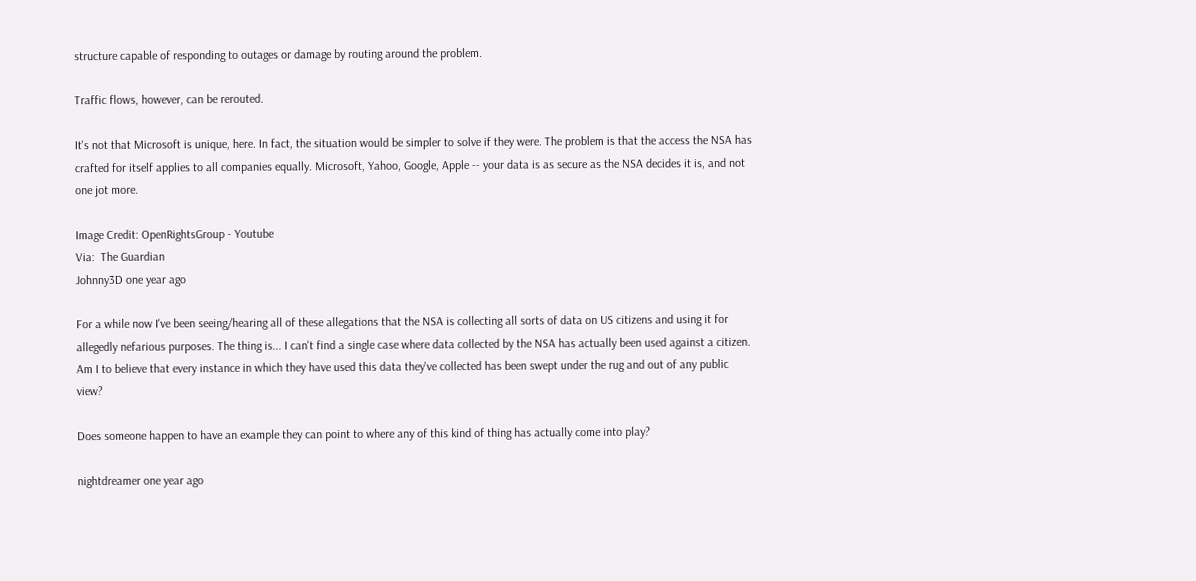structure capable of responding to outages or damage by routing around the problem.

Traffic flows, however, can be rerouted.

It's not that Microsoft is unique, here. In fact, the situation would be simpler to solve if they were. The problem is that the access the NSA has crafted for itself applies to all companies equally. Microsoft, Yahoo, Google, Apple -- your data is as secure as the NSA decides it is, and not one jot more.

Image Credit: OpenRightsGroup - Youtube
Via:  The Guardian
Johnny3D one year ago

For a while now I've been seeing/hearing all of these allegations that the NSA is collecting all sorts of data on US citizens and using it for allegedly nefarious purposes. The thing is... I can't find a single case where data collected by the NSA has actually been used against a citizen. Am I to believe that every instance in which they have used this data they've collected has been swept under the rug and out of any public view?

Does someone happen to have an example they can point to where any of this kind of thing has actually come into play?

nightdreamer one year ago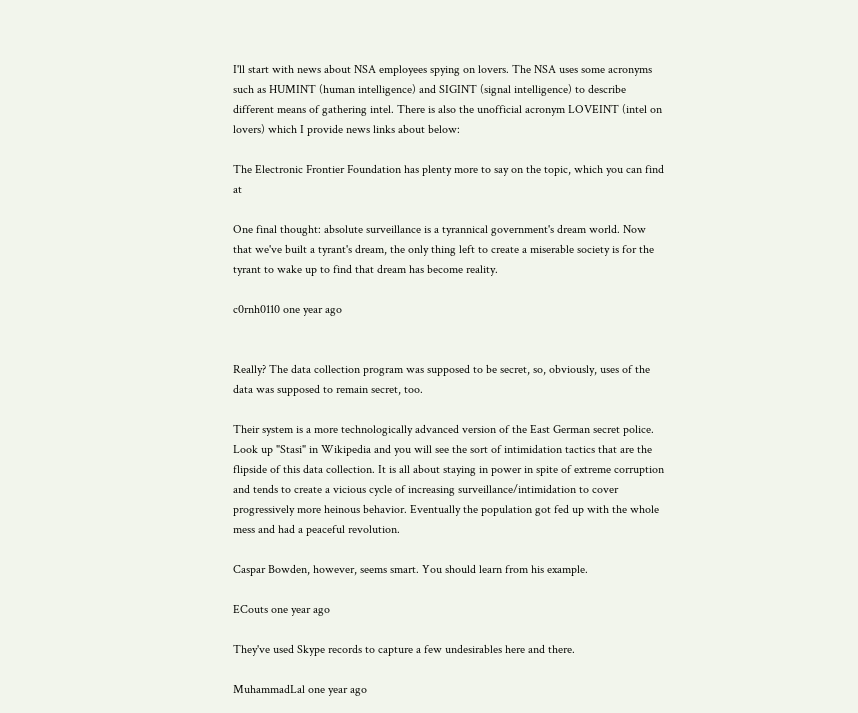I'll start with news about NSA employees spying on lovers. The NSA uses some acronyms such as HUMINT (human intelligence) and SIGINT (signal intelligence) to describe different means of gathering intel. There is also the unofficial acronym LOVEINT (intel on lovers) which I provide news links about below:

The Electronic Frontier Foundation has plenty more to say on the topic, which you can find at

One final thought: absolute surveillance is a tyrannical government's dream world. Now that we've built a tyrant's dream, the only thing left to create a miserable society is for the tyrant to wake up to find that dream has become reality.

c0rnh0110 one year ago


Really? The data collection program was supposed to be secret, so, obviously, uses of the data was supposed to remain secret, too.

Their system is a more technologically advanced version of the East German secret police. Look up "Stasi" in Wikipedia and you will see the sort of intimidation tactics that are the flipside of this data collection. It is all about staying in power in spite of extreme corruption and tends to create a vicious cycle of increasing surveillance/intimidation to cover progressively more heinous behavior. Eventually the population got fed up with the whole mess and had a peaceful revolution.

Caspar Bowden, however, seems smart. You should learn from his example.

ECouts one year ago

They've used Skype records to capture a few undesirables here and there.

MuhammadLal one year ago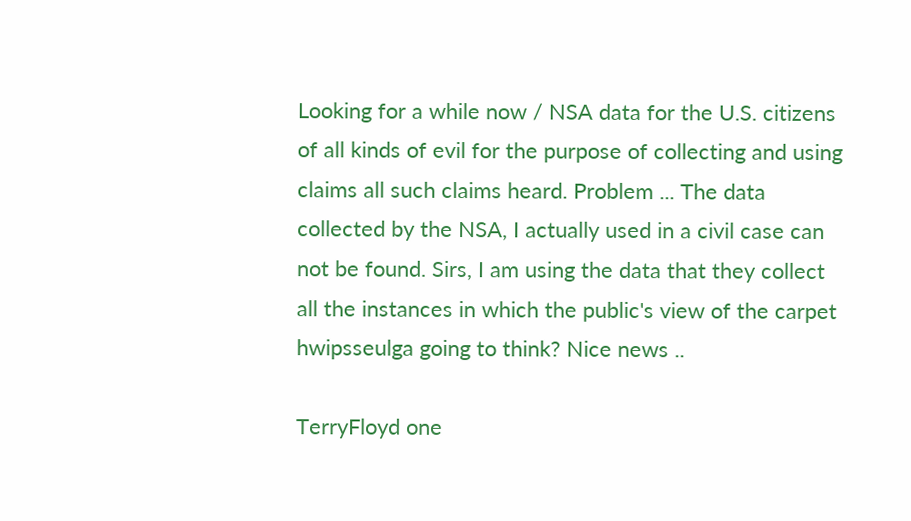Looking for a while now / NSA data for the U.S. citizens of all kinds of evil for the purpose of collecting and using claims all such claims heard. Problem ... The data collected by the NSA, I actually used in a civil case can not be found. Sirs, I am using the data that they collect all the instances in which the public's view of the carpet hwipsseulga going to think? Nice news ..

TerryFloyd one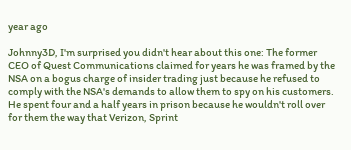year ago

Johnny3D, I'm surprised you didn't hear about this one: The former CEO of Quest Communications claimed for years he was framed by the NSA on a bogus charge of insider trading just because he refused to comply with the NSA's demands to allow them to spy on his customers. He spent four and a half years in prison because he wouldn't roll over for them the way that Verizon, Sprint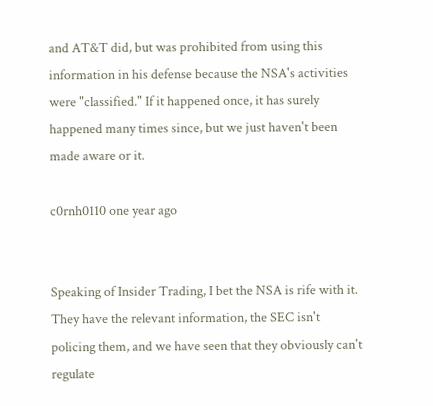and AT&T did, but was prohibited from using this information in his defense because the NSA's activities were "classified." If it happened once, it has surely happened many times since, but we just haven't been made aware or it.

c0rnh0110 one year ago


Speaking of Insider Trading, I bet the NSA is rife with it. They have the relevant information, the SEC isn't policing them, and we have seen that they obviously can't regulate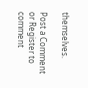themselves.

Post a Comment
or Register to comment